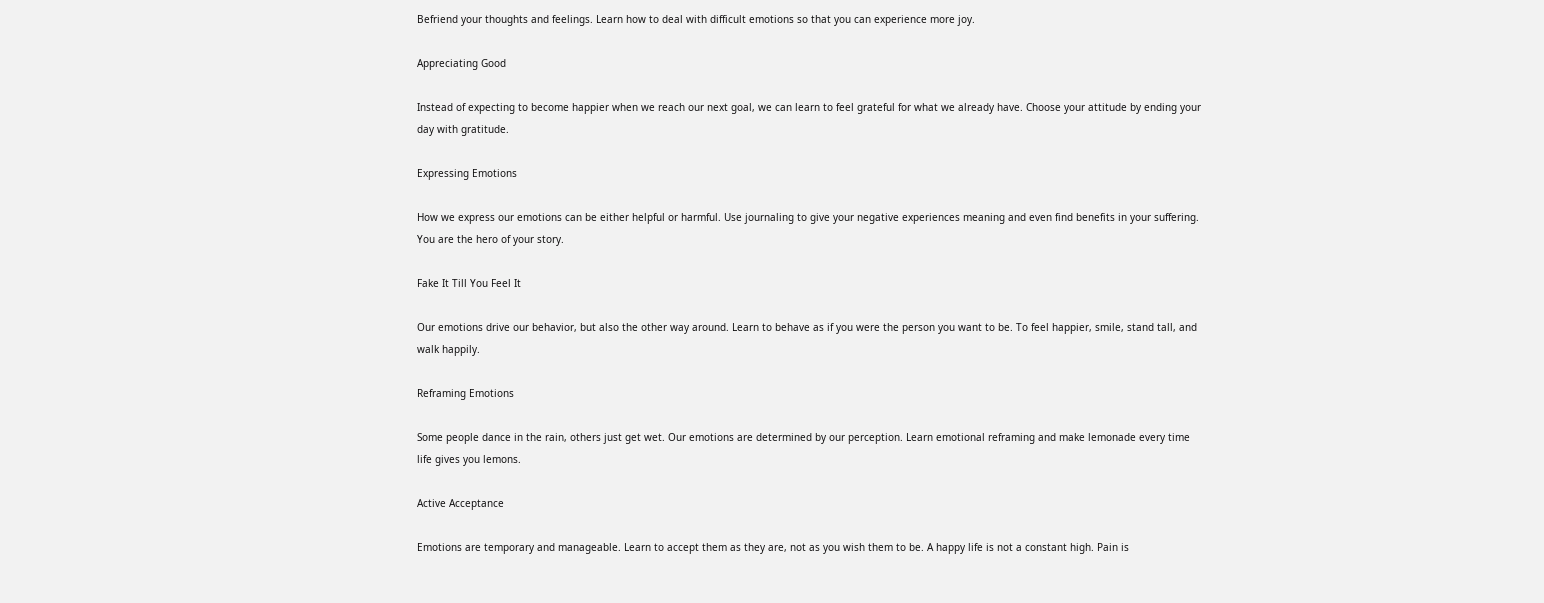Befriend your thoughts and feelings. Learn how to deal with difficult emotions so that you can experience more joy.

Appreciating Good

Instead of expecting to become happier when we reach our next goal, we can learn to feel grateful for what we already have. Choose your attitude by ending your day with gratitude.

Expressing Emotions

How we express our emotions can be either helpful or harmful. Use journaling to give your negative experiences meaning and even find benefits in your suffering. You are the hero of your story.

Fake It Till You Feel It

Our emotions drive our behavior, but also the other way around. Learn to behave as if you were the person you want to be. To feel happier, smile, stand tall, and walk happily.

Reframing Emotions

Some people dance in the rain, others just get wet. Our emotions are determined by our perception. Learn emotional reframing and make lemonade every time life gives you lemons.

Active Acceptance

Emotions are temporary and manageable. Learn to accept them as they are, not as you wish them to be. A happy life is not a constant high. Pain is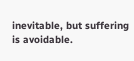inevitable, but suffering is avoidable.